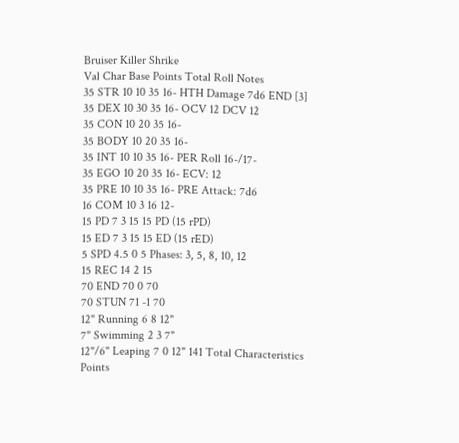Bruiser Killer Shrike
Val Char Base Points Total Roll Notes
35 STR 10 10 35 16- HTH Damage 7d6 END [3]
35 DEX 10 30 35 16- OCV 12 DCV 12
35 CON 10 20 35 16-
35 BODY 10 20 35 16-
35 INT 10 10 35 16- PER Roll 16-/17-
35 EGO 10 20 35 16- ECV: 12
35 PRE 10 10 35 16- PRE Attack: 7d6
16 COM 10 3 16 12-
15 PD 7 3 15 15 PD (15 rPD)
15 ED 7 3 15 15 ED (15 rED)
5 SPD 4.5 0 5 Phases: 3, 5, 8, 10, 12
15 REC 14 2 15
70 END 70 0 70
70 STUN 71 -1 70
12" Running 6 8 12"
7" Swimming 2 3 7"
12"/6" Leaping 7 0 12" 141 Total Characteristics Points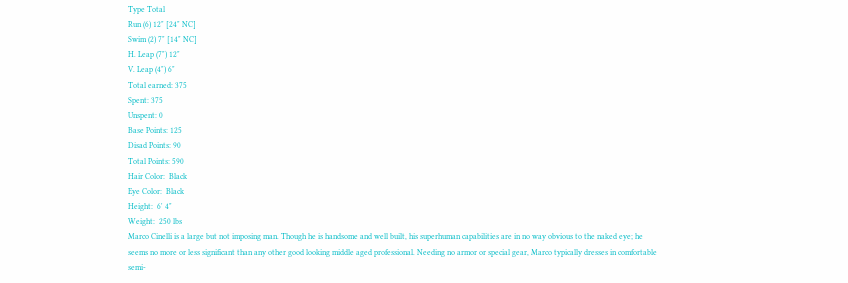Type Total
Run (6) 12" [24" NC]
Swim (2) 7" [14" NC]
H. Leap (7") 12"
V. Leap (4") 6"
Total earned: 375
Spent: 375
Unspent: 0
Base Points: 125
Disad Points: 90
Total Points: 590
Hair Color:  Black
Eye Color:  Black
Height:  6' 4"
Weight:  250 lbs
Marco Cinelli is a large but not imposing man. Though he is handsome and well built, his superhuman capabilities are in no way obvious to the naked eye; he seems no more or less significant than any other good looking middle aged professional. Needing no armor or special gear, Marco typically dresses in comfortable semi-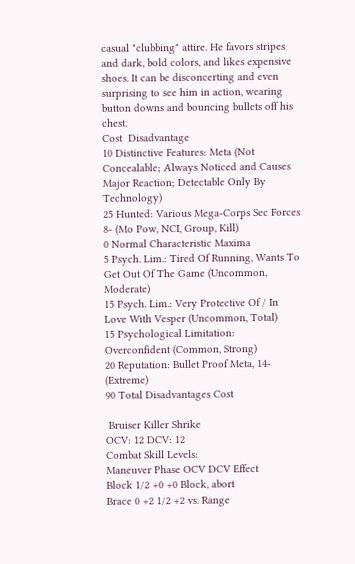casual "clubbing" attire. He favors stripes and dark, bold colors, and likes expensive shoes. It can be disconcerting and even surprising to see him in action, wearing button downs and bouncing bullets off his chest.
Cost  Disadvantage
10 Distinctive Features: Meta (Not Concealable; Always Noticed and Causes Major Reaction; Detectable Only By Technology)
25 Hunted: Various Mega-Corps Sec Forces 8- (Mo Pow, NCI, Group, Kill)
0 Normal Characteristic Maxima
5 Psych. Lim.: Tired Of Running, Wants To Get Out Of The Game (Uncommon, Moderate)
15 Psych. Lim.: Very Protective Of / In Love With Vesper (Uncommon, Total)
15 Psychological Limitation: Overconfident (Common, Strong)
20 Reputation: Bullet Proof Meta, 14- (Extreme)
90 Total Disadvantages Cost

 Bruiser Killer Shrike
OCV: 12 DCV: 12
Combat Skill Levels:
Maneuver Phase OCV DCV Effect
Block 1/2 +0 +0 Block, abort
Brace 0 +2 1/2 +2 vs. Range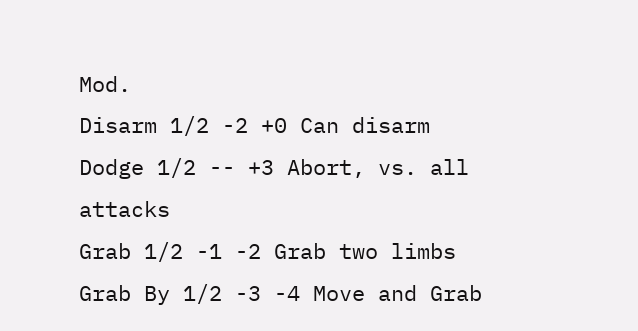Mod.
Disarm 1/2 -2 +0 Can disarm
Dodge 1/2 -- +3 Abort, vs. all attacks
Grab 1/2 -1 -2 Grab two limbs
Grab By 1/2 -3 -4 Move and Grab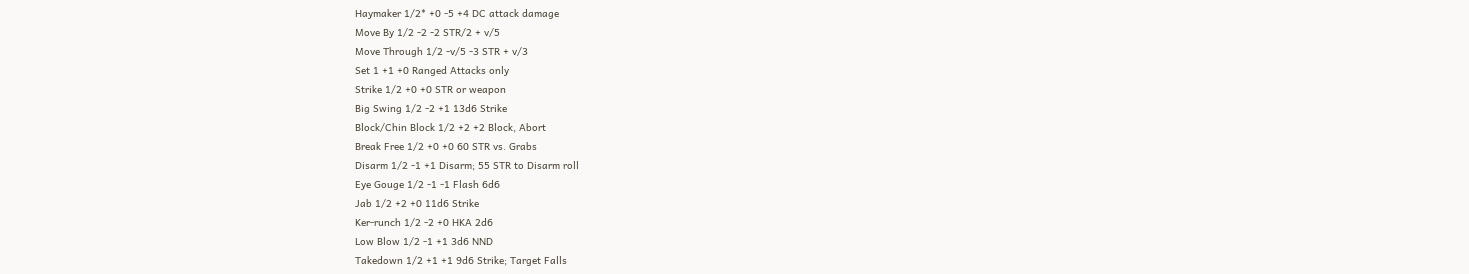Haymaker 1/2* +0 -5 +4 DC attack damage
Move By 1/2 -2 -2 STR/2 + v/5
Move Through 1/2 -v/5 -3 STR + v/3
Set 1 +1 +0 Ranged Attacks only
Strike 1/2 +0 +0 STR or weapon
Big Swing 1/2 -2 +1 13d6 Strike
Block/Chin Block 1/2 +2 +2 Block, Abort
Break Free 1/2 +0 +0 60 STR vs. Grabs
Disarm 1/2 -1 +1 Disarm; 55 STR to Disarm roll
Eye Gouge 1/2 -1 -1 Flash 6d6
Jab 1/2 +2 +0 11d6 Strike
Ker-runch 1/2 -2 +0 HKA 2d6
Low Blow 1/2 -1 +1 3d6 NND
Takedown 1/2 +1 +1 9d6 Strike; Target Falls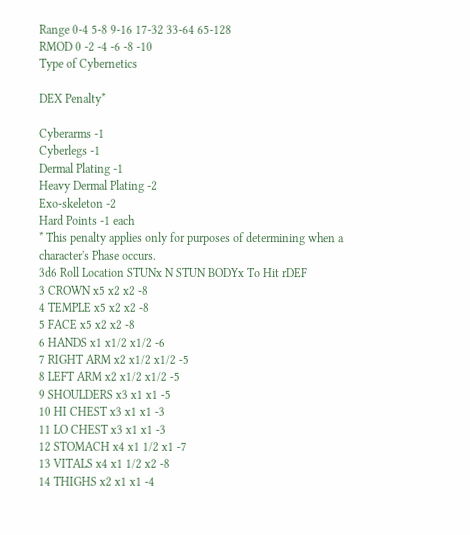Range 0-4 5-8 9-16 17-32 33-64 65-128
RMOD 0 -2 -4 -6 -8 -10
Type of Cybernetics

DEX Penalty*

Cyberarms -1
Cyberlegs -1
Dermal Plating -1
Heavy Dermal Plating -2
Exo-skeleton -2
Hard Points -1 each
* This penalty applies only for purposes of determining when a character's Phase occurs.
3d6 Roll Location STUNx N STUN BODYx To Hit rDEF
3 CROWN x5 x2 x2 -8
4 TEMPLE x5 x2 x2 -8
5 FACE x5 x2 x2 -8
6 HANDS x1 x1/2 x1/2 -6
7 RIGHT ARM x2 x1/2 x1/2 -5
8 LEFT ARM x2 x1/2 x1/2 -5
9 SHOULDERS x3 x1 x1 -5
10 HI CHEST x3 x1 x1 -3
11 LO CHEST x3 x1 x1 -3
12 STOMACH x4 x1 1/2 x1 -7
13 VITALS x4 x1 1/2 x2 -8
14 THIGHS x2 x1 x1 -4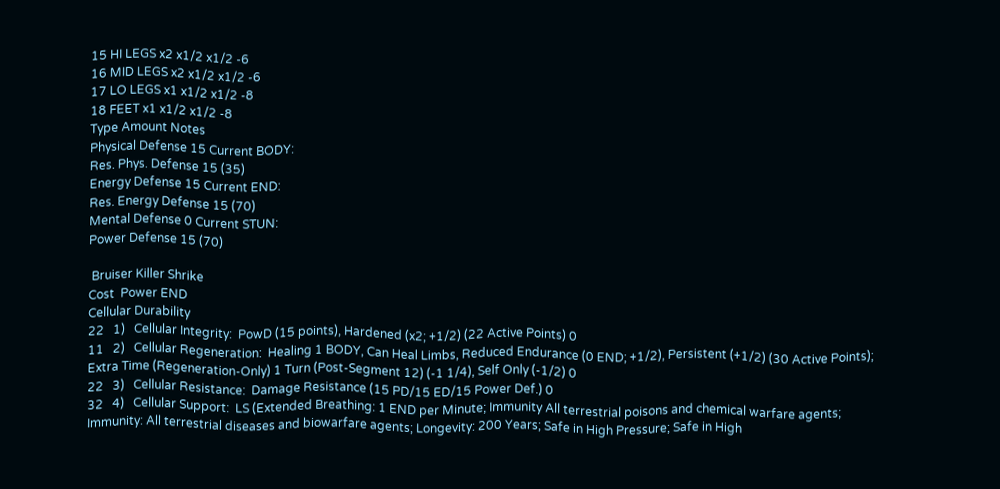15 HI LEGS x2 x1/2 x1/2 -6
16 MID LEGS x2 x1/2 x1/2 -6
17 LO LEGS x1 x1/2 x1/2 -8
18 FEET x1 x1/2 x1/2 -8
Type Amount Notes
Physical Defense 15 Current BODY:
Res. Phys. Defense 15 (35)
Energy Defense 15 Current END:
Res. Energy Defense 15 (70)
Mental Defense 0 Current STUN:
Power Defense 15 (70)

 Bruiser Killer Shrike
Cost  Power END
Cellular Durability
22   1)   Cellular Integrity:  PowD (15 points), Hardened (x2; +1/2) (22 Active Points) 0
11   2)   Cellular Regeneration:  Healing 1 BODY, Can Heal Limbs, Reduced Endurance (0 END; +1/2), Persistent (+1/2) (30 Active Points); Extra Time (Regeneration-Only) 1 Turn (Post-Segment 12) (-1 1/4), Self Only (-1/2) 0
22   3)   Cellular Resistance:  Damage Resistance (15 PD/15 ED/15 Power Def.) 0
32   4)   Cellular Support:  LS (Extended Breathing: 1 END per Minute; Immunity All terrestrial poisons and chemical warfare agents; Immunity: All terrestrial diseases and biowarfare agents; Longevity: 200 Years; Safe in High Pressure; Safe in High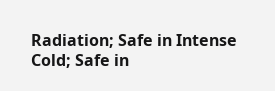Radiation; Safe in Intense Cold; Safe in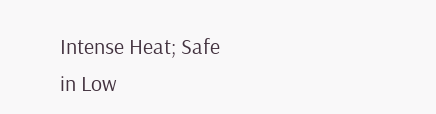Intense Heat; Safe in Low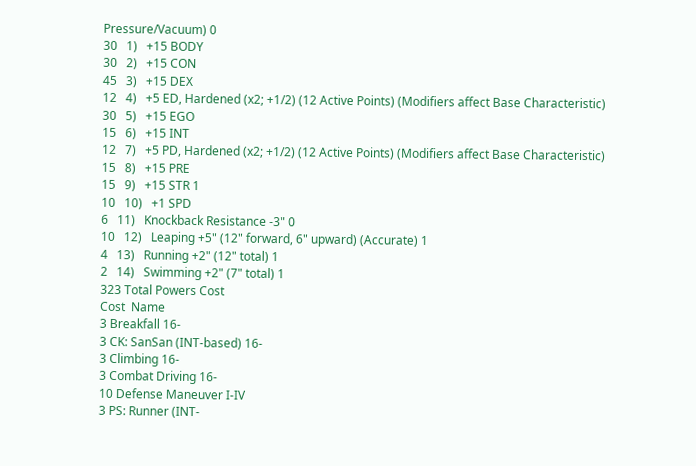Pressure/Vacuum) 0
30   1)   +15 BODY
30   2)   +15 CON
45   3)   +15 DEX
12   4)   +5 ED, Hardened (x2; +1/2) (12 Active Points) (Modifiers affect Base Characteristic)
30   5)   +15 EGO
15   6)   +15 INT
12   7)   +5 PD, Hardened (x2; +1/2) (12 Active Points) (Modifiers affect Base Characteristic)
15   8)   +15 PRE
15   9)   +15 STR 1
10   10)   +1 SPD
6   11)   Knockback Resistance -3" 0
10   12)   Leaping +5" (12" forward, 6" upward) (Accurate) 1
4   13)   Running +2" (12" total) 1
2   14)   Swimming +2" (7" total) 1
323 Total Powers Cost
Cost  Name
3 Breakfall 16-
3 CK: SanSan (INT-based) 16-
3 Climbing 16-
3 Combat Driving 16-
10 Defense Maneuver I-IV
3 PS: Runner (INT-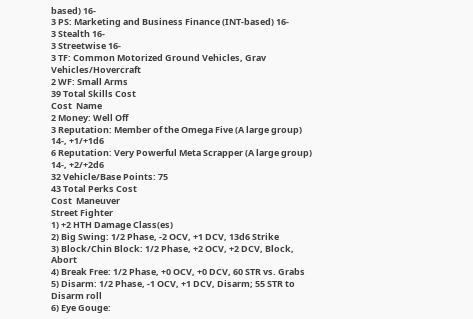based) 16-
3 PS: Marketing and Business Finance (INT-based) 16-
3 Stealth 16-
3 Streetwise 16-
3 TF: Common Motorized Ground Vehicles, Grav Vehicles/Hovercraft
2 WF: Small Arms
39 Total Skills Cost
Cost  Name
2 Money: Well Off
3 Reputation: Member of the Omega Five (A large group) 14-, +1/+1d6
6 Reputation: Very Powerful Meta Scrapper (A large group) 14-, +2/+2d6
32 Vehicle/Base Points: 75
43 Total Perks Cost
Cost  Maneuver
Street Fighter
1) +2 HTH Damage Class(es)
2) Big Swing: 1/2 Phase, -2 OCV, +1 DCV, 13d6 Strike
3) Block/Chin Block: 1/2 Phase, +2 OCV, +2 DCV, Block, Abort
4) Break Free: 1/2 Phase, +0 OCV, +0 DCV, 60 STR vs. Grabs
5) Disarm: 1/2 Phase, -1 OCV, +1 DCV, Disarm; 55 STR to Disarm roll
6) Eye Gouge: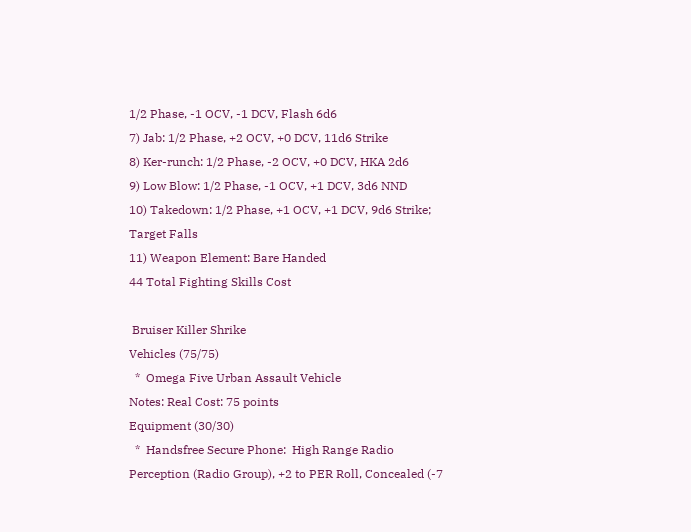1/2 Phase, -1 OCV, -1 DCV, Flash 6d6
7) Jab: 1/2 Phase, +2 OCV, +0 DCV, 11d6 Strike
8) Ker-runch: 1/2 Phase, -2 OCV, +0 DCV, HKA 2d6
9) Low Blow: 1/2 Phase, -1 OCV, +1 DCV, 3d6 NND
10) Takedown: 1/2 Phase, +1 OCV, +1 DCV, 9d6 Strike; Target Falls
11) Weapon Element: Bare Handed
44 Total Fighting Skills Cost

 Bruiser Killer Shrike
Vehicles (75/75)
  *  Omega Five Urban Assault Vehicle
Notes: Real Cost: 75 points
Equipment (30/30)
  *  Handsfree Secure Phone:  High Range Radio Perception (Radio Group), +2 to PER Roll, Concealed (-7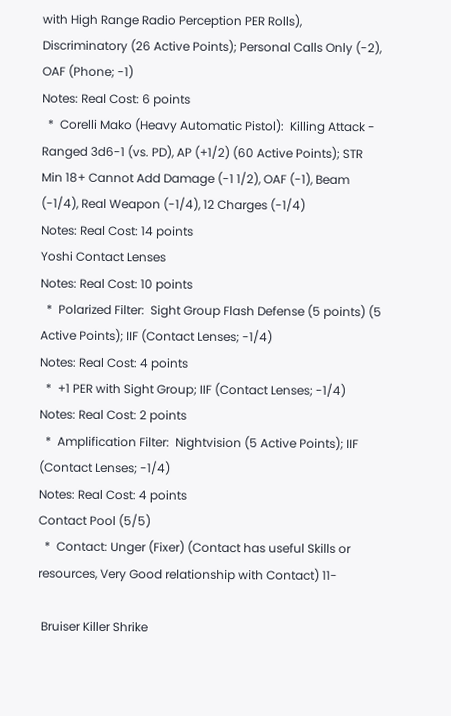with High Range Radio Perception PER Rolls), Discriminatory (26 Active Points); Personal Calls Only (-2), OAF (Phone; -1)
Notes: Real Cost: 6 points
  *  Corelli Mako (Heavy Automatic Pistol):  Killing Attack - Ranged 3d6-1 (vs. PD), AP (+1/2) (60 Active Points); STR Min 18+ Cannot Add Damage (-1 1/2), OAF (-1), Beam (-1/4), Real Weapon (-1/4), 12 Charges (-1/4)
Notes: Real Cost: 14 points
Yoshi Contact Lenses
Notes: Real Cost: 10 points
  *  Polarized Filter:  Sight Group Flash Defense (5 points) (5 Active Points); IIF (Contact Lenses; -1/4)
Notes: Real Cost: 4 points
  *  +1 PER with Sight Group; IIF (Contact Lenses; -1/4)
Notes: Real Cost: 2 points
  *  Amplification Filter:  Nightvision (5 Active Points); IIF (Contact Lenses; -1/4)
Notes: Real Cost: 4 points
Contact Pool (5/5)
  *  Contact: Unger (Fixer) (Contact has useful Skills or resources, Very Good relationship with Contact) 11-

 Bruiser Killer Shrike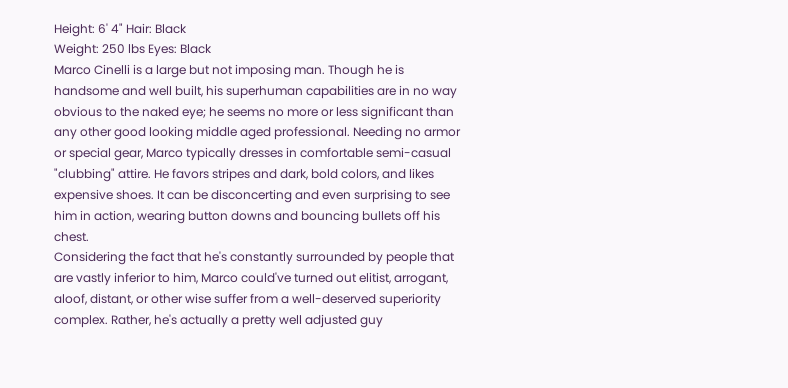Height: 6' 4" Hair: Black
Weight: 250 lbs Eyes: Black
Marco Cinelli is a large but not imposing man. Though he is handsome and well built, his superhuman capabilities are in no way obvious to the naked eye; he seems no more or less significant than any other good looking middle aged professional. Needing no armor or special gear, Marco typically dresses in comfortable semi-casual "clubbing" attire. He favors stripes and dark, bold colors, and likes expensive shoes. It can be disconcerting and even surprising to see him in action, wearing button downs and bouncing bullets off his chest.
Considering the fact that he's constantly surrounded by people that are vastly inferior to him, Marco could've turned out elitist, arrogant, aloof, distant, or other wise suffer from a well-deserved superiority complex. Rather, he's actually a pretty well adjusted guy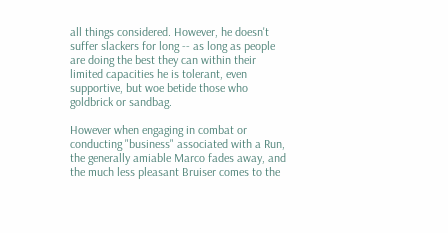all things considered. However, he doesn't suffer slackers for long -- as long as people are doing the best they can within their limited capacities he is tolerant, even supportive, but woe betide those who goldbrick or sandbag.

However when engaging in combat or conducting "business" associated with a Run, the generally amiable Marco fades away, and the much less pleasant Bruiser comes to the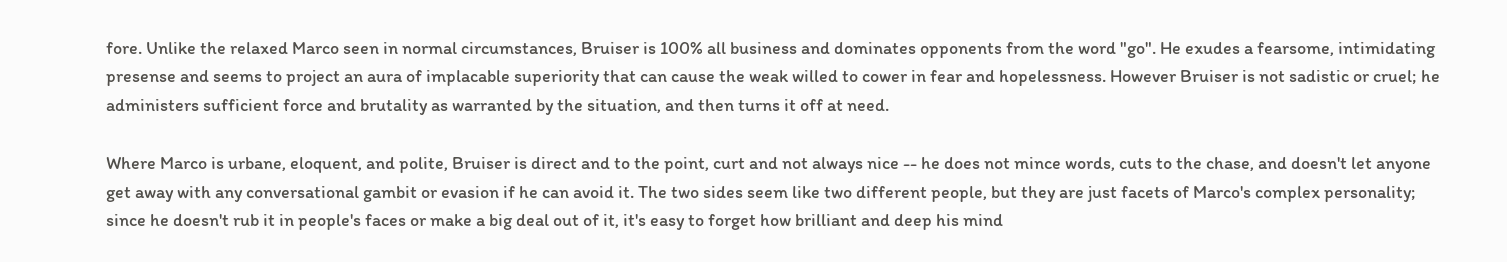fore. Unlike the relaxed Marco seen in normal circumstances, Bruiser is 100% all business and dominates opponents from the word "go". He exudes a fearsome, intimidating presense and seems to project an aura of implacable superiority that can cause the weak willed to cower in fear and hopelessness. However Bruiser is not sadistic or cruel; he administers sufficient force and brutality as warranted by the situation, and then turns it off at need.

Where Marco is urbane, eloquent, and polite, Bruiser is direct and to the point, curt and not always nice -- he does not mince words, cuts to the chase, and doesn't let anyone get away with any conversational gambit or evasion if he can avoid it. The two sides seem like two different people, but they are just facets of Marco's complex personality; since he doesn't rub it in people's faces or make a big deal out of it, it's easy to forget how brilliant and deep his mind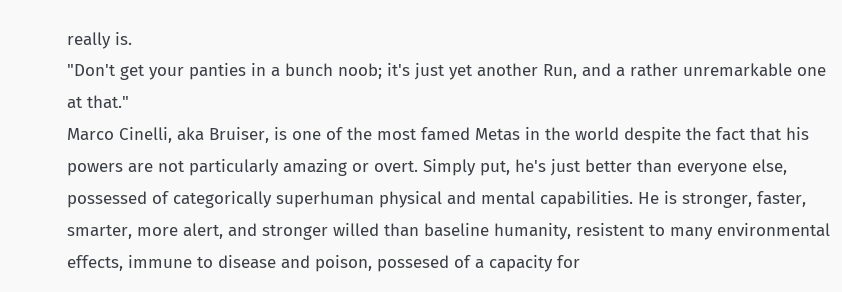really is.
"Don't get your panties in a bunch noob; it's just yet another Run, and a rather unremarkable one at that."
Marco Cinelli, aka Bruiser, is one of the most famed Metas in the world despite the fact that his powers are not particularly amazing or overt. Simply put, he's just better than everyone else, possessed of categorically superhuman physical and mental capabilities. He is stronger, faster, smarter, more alert, and stronger willed than baseline humanity, resistent to many environmental effects, immune to disease and poison, possesed of a capacity for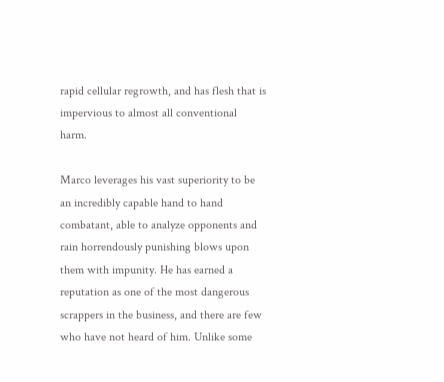rapid cellular regrowth, and has flesh that is impervious to almost all conventional harm.

Marco leverages his vast superiority to be an incredibly capable hand to hand combatant, able to analyze opponents and rain horrendously punishing blows upon them with impunity. He has earned a reputation as one of the most dangerous scrappers in the business, and there are few who have not heard of him. Unlike some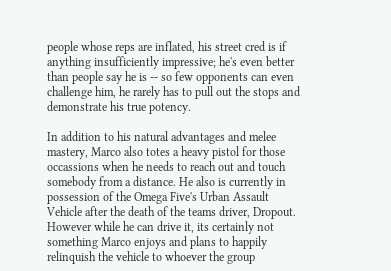people whose reps are inflated, his street cred is if anything insufficiently impressive; he's even better than people say he is -- so few opponents can even challenge him, he rarely has to pull out the stops and demonstrate his true potency.

In addition to his natural advantages and melee mastery, Marco also totes a heavy pistol for those occassions when he needs to reach out and touch somebody from a distance. He also is currently in possession of the Omega Five's Urban Assault Vehicle after the death of the teams driver, Dropout. However while he can drive it, its certainly not something Marco enjoys and plans to happily relinquish the vehicle to whoever the group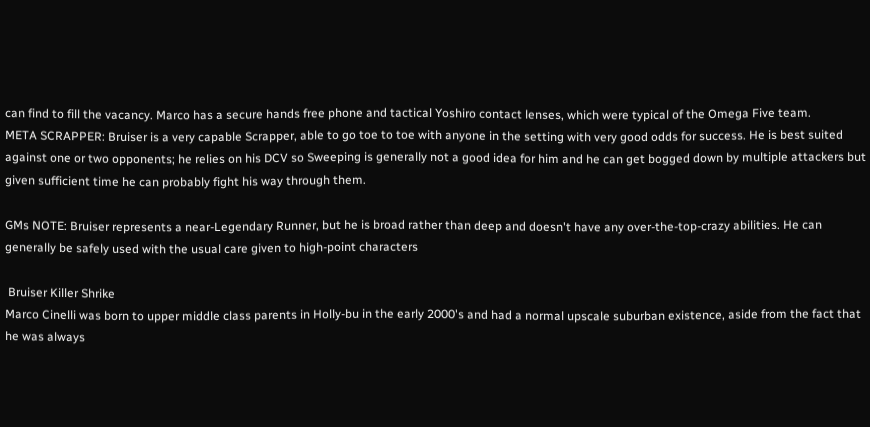can find to fill the vacancy. Marco has a secure hands free phone and tactical Yoshiro contact lenses, which were typical of the Omega Five team.
META SCRAPPER: Bruiser is a very capable Scrapper, able to go toe to toe with anyone in the setting with very good odds for success. He is best suited against one or two opponents; he relies on his DCV so Sweeping is generally not a good idea for him and he can get bogged down by multiple attackers but given sufficient time he can probably fight his way through them.

GMs NOTE: Bruiser represents a near-Legendary Runner, but he is broad rather than deep and doesn't have any over-the-top-crazy abilities. He can generally be safely used with the usual care given to high-point characters

 Bruiser Killer Shrike
Marco Cinelli was born to upper middle class parents in Holly-bu in the early 2000's and had a normal upscale suburban existence, aside from the fact that he was always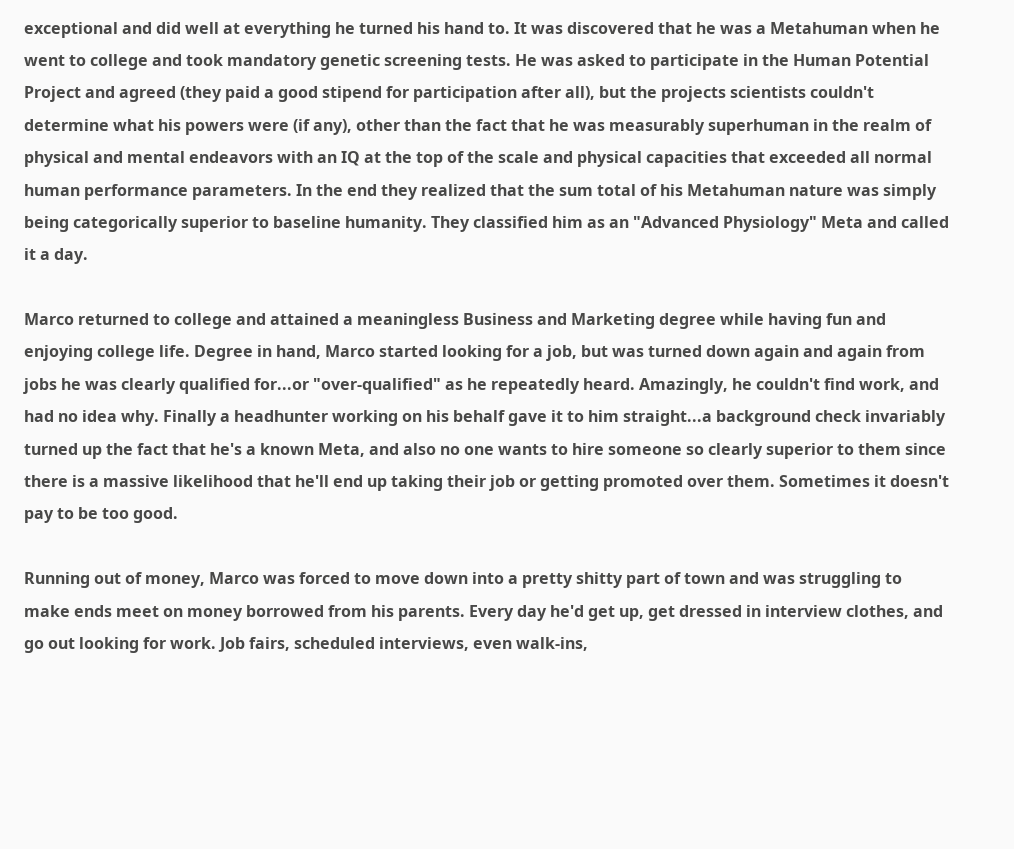exceptional and did well at everything he turned his hand to. It was discovered that he was a Metahuman when he went to college and took mandatory genetic screening tests. He was asked to participate in the Human Potential Project and agreed (they paid a good stipend for participation after all), but the projects scientists couldn't determine what his powers were (if any), other than the fact that he was measurably superhuman in the realm of physical and mental endeavors with an IQ at the top of the scale and physical capacities that exceeded all normal human performance parameters. In the end they realized that the sum total of his Metahuman nature was simply being categorically superior to baseline humanity. They classified him as an "Advanced Physiology" Meta and called it a day.

Marco returned to college and attained a meaningless Business and Marketing degree while having fun and enjoying college life. Degree in hand, Marco started looking for a job, but was turned down again and again from jobs he was clearly qualified for...or "over-qualified" as he repeatedly heard. Amazingly, he couldn't find work, and had no idea why. Finally a headhunter working on his behalf gave it to him straight...a background check invariably turned up the fact that he's a known Meta, and also no one wants to hire someone so clearly superior to them since there is a massive likelihood that he'll end up taking their job or getting promoted over them. Sometimes it doesn't pay to be too good.

Running out of money, Marco was forced to move down into a pretty shitty part of town and was struggling to make ends meet on money borrowed from his parents. Every day he'd get up, get dressed in interview clothes, and go out looking for work. Job fairs, scheduled interviews, even walk-ins,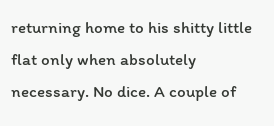returning home to his shitty little flat only when absolutely necessary. No dice. A couple of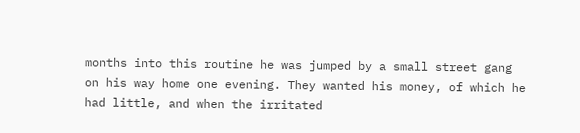months into this routine he was jumped by a small street gang on his way home one evening. They wanted his money, of which he had little, and when the irritated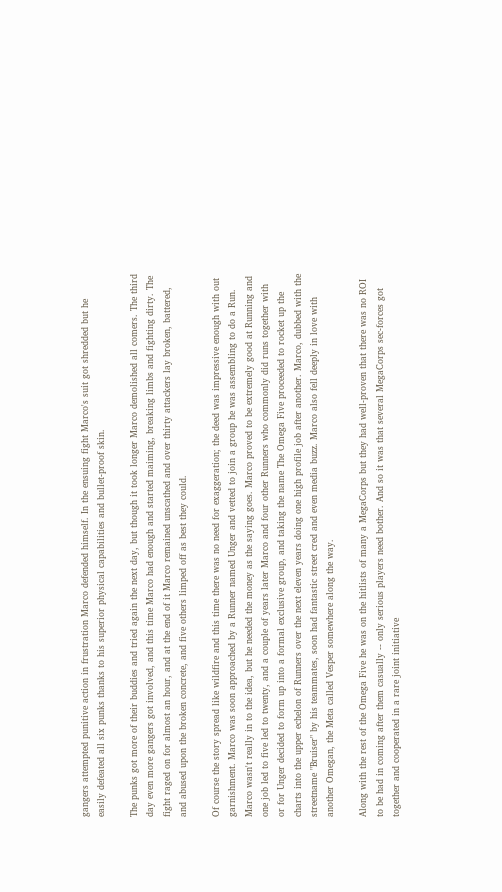gangers attempted punitive action in frustration Marco defended himself. In the ensuing fight Marco's suit got shredded but he easily defeated all six punks thanks to his superior physical capabilities and bullet-proof skin.

The punks got more of their buddies and tried again the next day, but though it took longer Marco demolished all comers. The third day even more gangers got involved, and this time Marco had enough and started maiming, breaking limbs and fighting dirty. The fight raged on for almost an hour, and at the end of it Marco remained unscathed and over thirty attackers lay broken, battered, and abused upon the broken concrete, and five others limped off as best they could.

Of course the story spread like wildfire and this time there was no need for exaggeration; the deed was impressive enough with out garnishment. Marco was soon approached by a Runner named Unger and vetted to join a group he was assembling to do a Run. Marco wasn't really in to the idea, but he needed the money as the saying goes. Marco proved to be extremely good at Running and one job led to five led to twenty, and a couple of years later Marco and four other Runners who commonly did runs together with or for Unger decided to form up into a formal exclusive group, and taking the name The Omega Five proceeded to rocket up the charts into the upper echelon of Runners over the next eleven years doing one high profile job after another. Marco, dubbed with the streetname "Bruiser" by his teammates, soon had fantastic street cred and even media buzz. Marco also fell deeply in love with another Omegan, the Meta called Vesper somewhere along the way.

Along with the rest of the Omega Five he was on the hitlists of many a MegaCorps but they had well-proven that there was no ROI to be had in coming after them casually -- only serious players need bother. And so it was that several MegaCorps sec-forces got together and cooperated in a rare joint initiative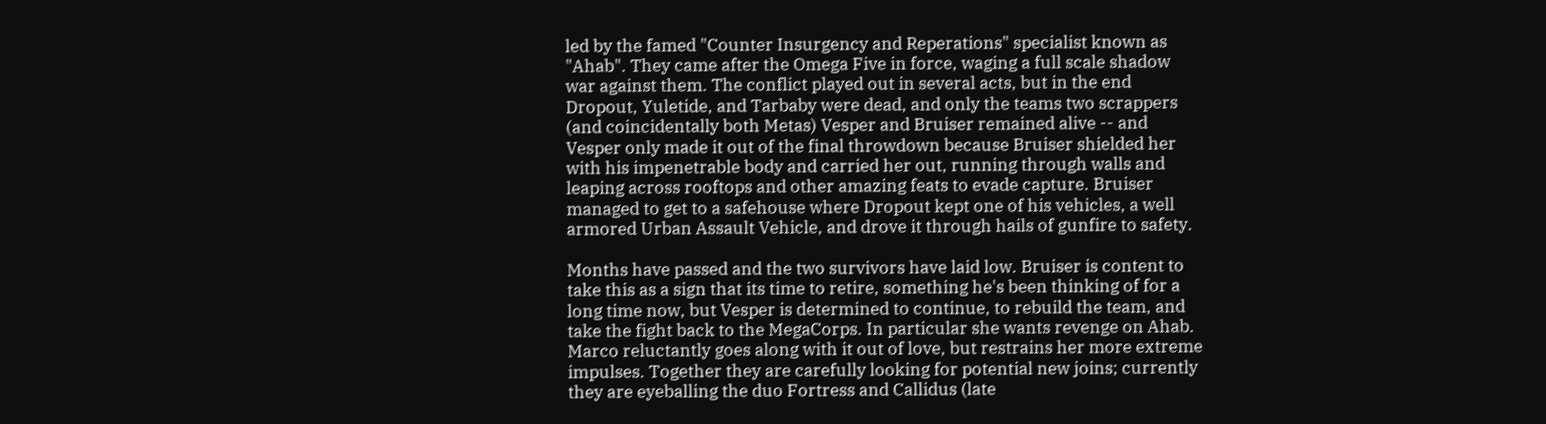led by the famed "Counter Insurgency and Reperations" specialist known as "Ahab". They came after the Omega Five in force, waging a full scale shadow war against them. The conflict played out in several acts, but in the end Dropout, Yuletide, and Tarbaby were dead, and only the teams two scrappers (and coincidentally both Metas) Vesper and Bruiser remained alive -- and Vesper only made it out of the final throwdown because Bruiser shielded her with his impenetrable body and carried her out, running through walls and leaping across rooftops and other amazing feats to evade capture. Bruiser managed to get to a safehouse where Dropout kept one of his vehicles, a well armored Urban Assault Vehicle, and drove it through hails of gunfire to safety.

Months have passed and the two survivors have laid low. Bruiser is content to take this as a sign that its time to retire, something he's been thinking of for a long time now, but Vesper is determined to continue, to rebuild the team, and take the fight back to the MegaCorps. In particular she wants revenge on Ahab. Marco reluctantly goes along with it out of love, but restrains her more extreme impulses. Together they are carefully looking for potential new joins; currently they are eyeballing the duo Fortress and Callidus (late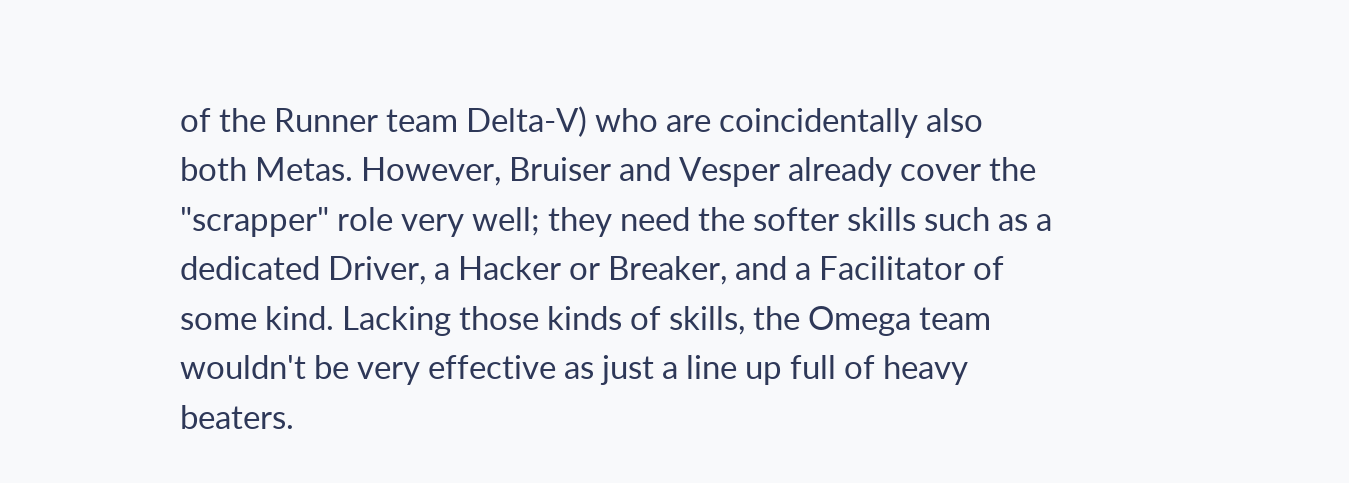of the Runner team Delta-V) who are coincidentally also both Metas. However, Bruiser and Vesper already cover the "scrapper" role very well; they need the softer skills such as a dedicated Driver, a Hacker or Breaker, and a Facilitator of some kind. Lacking those kinds of skills, the Omega team wouldn't be very effective as just a line up full of heavy beaters.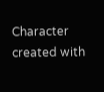Character created with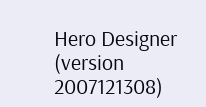Hero Designer (version 2007121308)